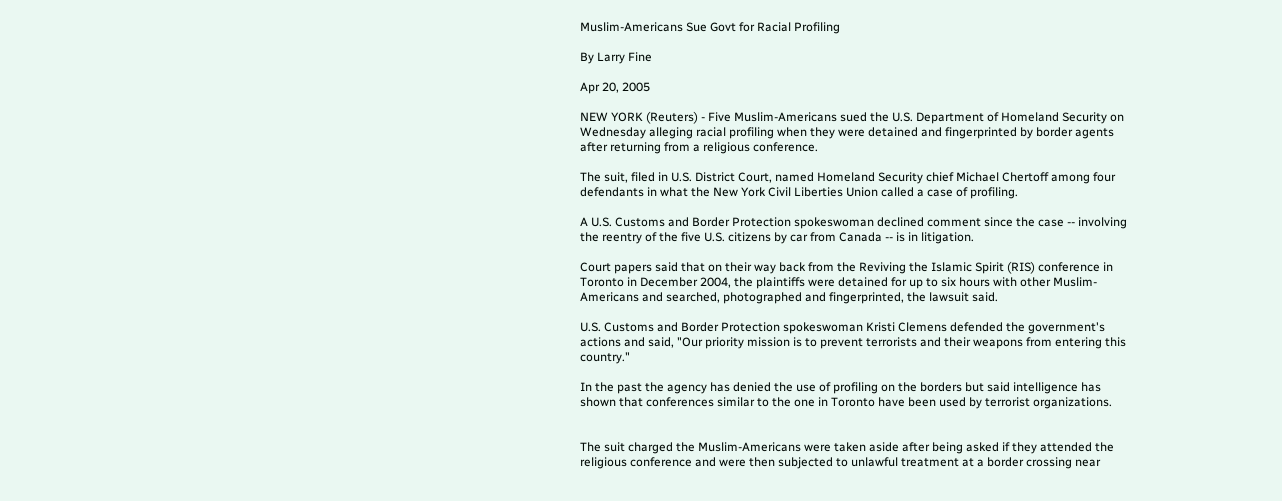Muslim-Americans Sue Govt for Racial Profiling

By Larry Fine

Apr 20, 2005

NEW YORK (Reuters) - Five Muslim-Americans sued the U.S. Department of Homeland Security on Wednesday alleging racial profiling when they were detained and fingerprinted by border agents after returning from a religious conference.

The suit, filed in U.S. District Court, named Homeland Security chief Michael Chertoff among four defendants in what the New York Civil Liberties Union called a case of profiling.

A U.S. Customs and Border Protection spokeswoman declined comment since the case -- involving the reentry of the five U.S. citizens by car from Canada -- is in litigation.

Court papers said that on their way back from the Reviving the Islamic Spirit (RIS) conference in Toronto in December 2004, the plaintiffs were detained for up to six hours with other Muslim-Americans and searched, photographed and fingerprinted, the lawsuit said.

U.S. Customs and Border Protection spokeswoman Kristi Clemens defended the government's actions and said, "Our priority mission is to prevent terrorists and their weapons from entering this country."

In the past the agency has denied the use of profiling on the borders but said intelligence has shown that conferences similar to the one in Toronto have been used by terrorist organizations.


The suit charged the Muslim-Americans were taken aside after being asked if they attended the religious conference and were then subjected to unlawful treatment at a border crossing near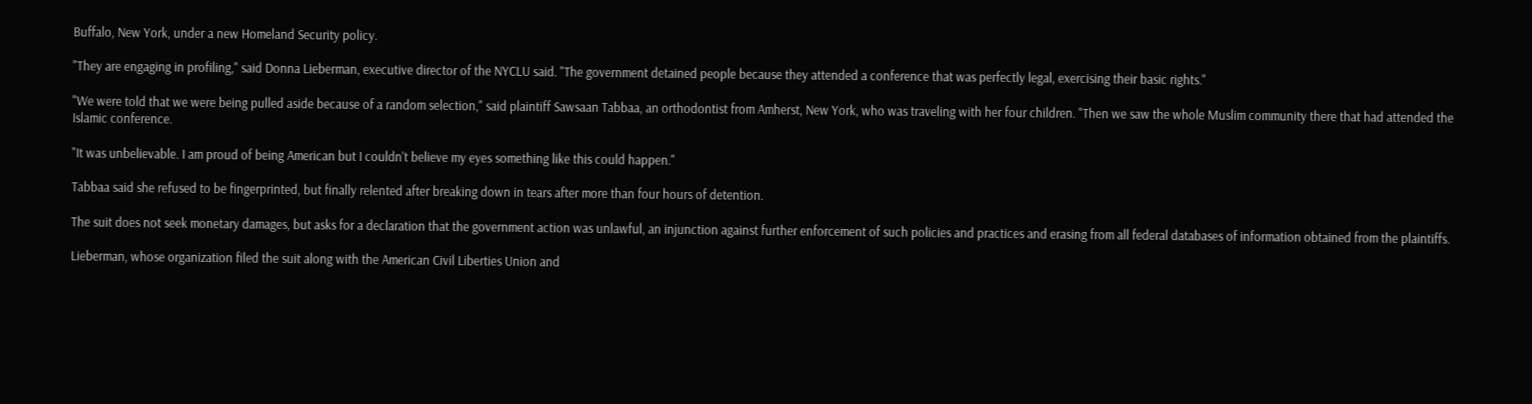Buffalo, New York, under a new Homeland Security policy.

"They are engaging in profiling," said Donna Lieberman, executive director of the NYCLU said. "The government detained people because they attended a conference that was perfectly legal, exercising their basic rights."

"We were told that we were being pulled aside because of a random selection," said plaintiff Sawsaan Tabbaa, an orthodontist from Amherst, New York, who was traveling with her four children. "Then we saw the whole Muslim community there that had attended the Islamic conference.

"It was unbelievable. I am proud of being American but I couldn't believe my eyes something like this could happen."

Tabbaa said she refused to be fingerprinted, but finally relented after breaking down in tears after more than four hours of detention.

The suit does not seek monetary damages, but asks for a declaration that the government action was unlawful, an injunction against further enforcement of such policies and practices and erasing from all federal databases of information obtained from the plaintiffs.

Lieberman, whose organization filed the suit along with the American Civil Liberties Union and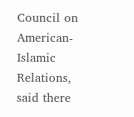Council on American-Islamic Relations, said there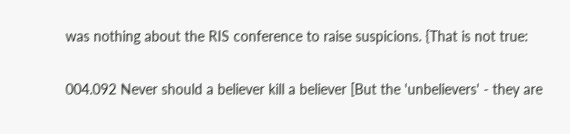was nothing about the RIS conference to raise suspicions. {That is not true:

004.092 Never should a believer kill a believer [But the 'unbelievers' - they are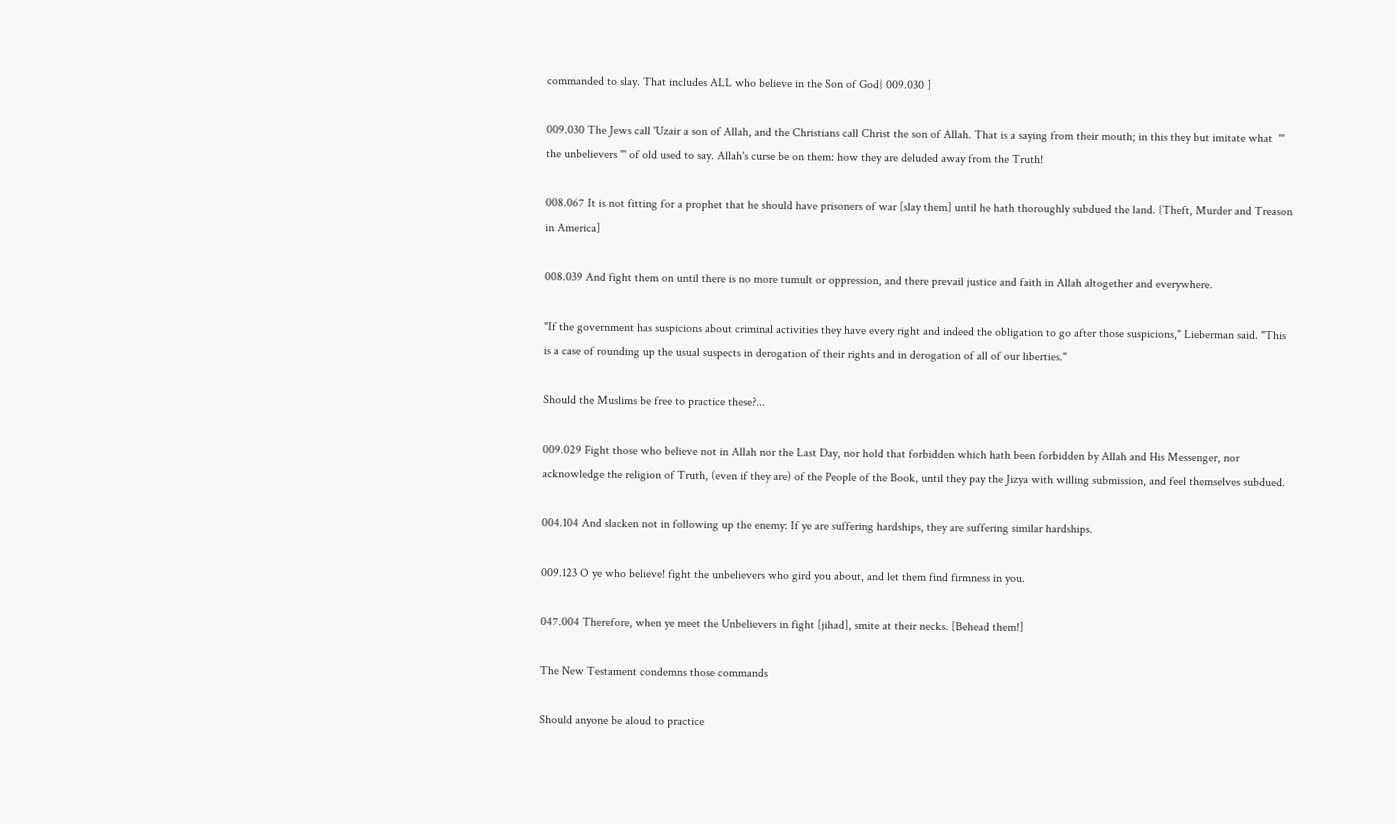commanded to slay. That includes ALL who believe in the Son of God} 009.030 ]

009.030 The Jews call 'Uzair a son of Allah, and the Christians call Christ the son of Allah. That is a saying from their mouth; in this they but imitate what  ''' the unbelievers ''' of old used to say. Allah's curse be on them: how they are deluded away from the Truth!

008.067 It is not fitting for a prophet that he should have prisoners of war [slay them] until he hath thoroughly subdued the land. {Theft, Murder and Treason in America]

008.039 And fight them on until there is no more tumult or oppression, and there prevail justice and faith in Allah altogether and everywhere.

"If the government has suspicions about criminal activities they have every right and indeed the obligation to go after those suspicions," Lieberman said. "This is a case of rounding up the usual suspects in derogation of their rights and in derogation of all of our liberties."

Should the Muslims be free to practice these?...

009.029 Fight those who believe not in Allah nor the Last Day, nor hold that forbidden which hath been forbidden by Allah and His Messenger, nor acknowledge the religion of Truth, (even if they are) of the People of the Book, until they pay the Jizya with willing submission, and feel themselves subdued.

004.104 And slacken not in following up the enemy: If ye are suffering hardships, they are suffering similar hardships.

009.123 O ye who believe! fight the unbelievers who gird you about, and let them find firmness in you.

047.004 Therefore, when ye meet the Unbelievers in fight [jihad], smite at their necks. [Behead them!]

The New Testament condemns those commands

Should anyone be aloud to practice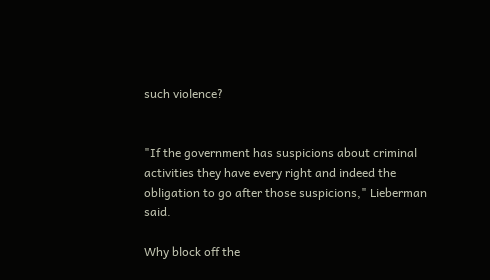such violence?


"If the government has suspicions about criminal activities they have every right and indeed the obligation to go after those suspicions," Lieberman said.

Why block off the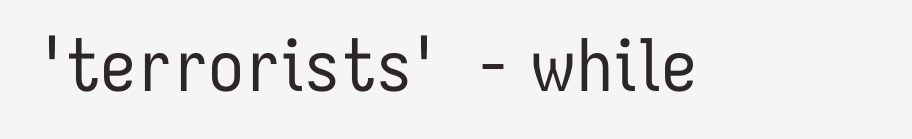'terrorists'  - while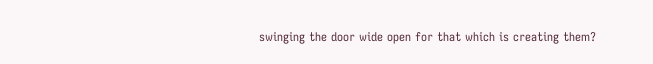swinging the door wide open for that which is creating them?